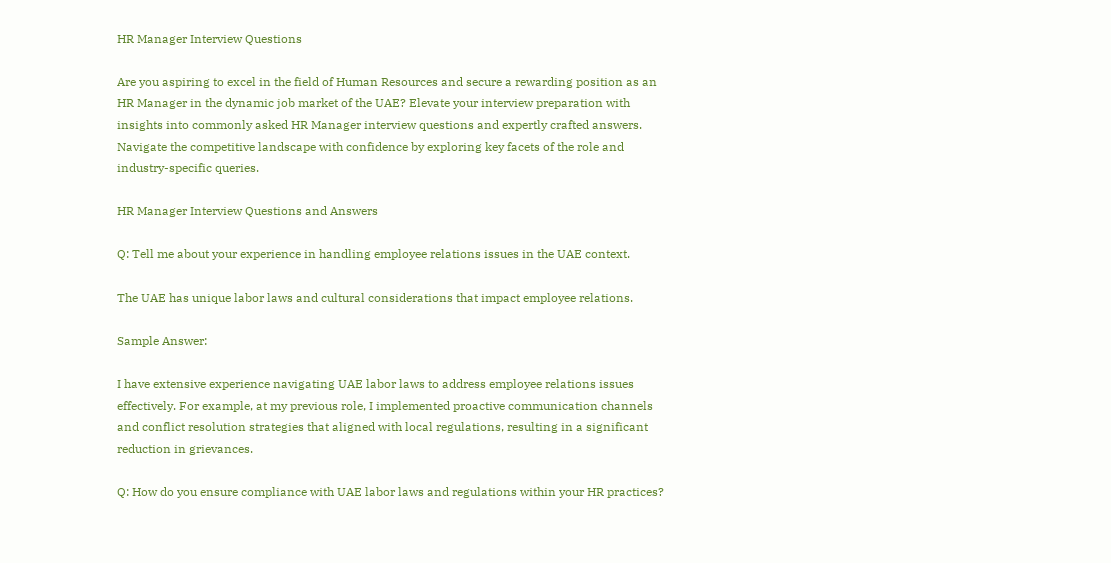HR Manager Interview Questions

Are you aspiring to excel in the field of Human Resources and secure a rewarding position as an HR Manager in the dynamic job market of the UAE? Elevate your interview preparation with insights into commonly asked HR Manager interview questions and expertly crafted answers. Navigate the competitive landscape with confidence by exploring key facets of the role and industry-specific queries.

HR Manager Interview Questions and Answers

Q: Tell me about your experience in handling employee relations issues in the UAE context.

The UAE has unique labor laws and cultural considerations that impact employee relations.

Sample Answer:

I have extensive experience navigating UAE labor laws to address employee relations issues effectively. For example, at my previous role, I implemented proactive communication channels and conflict resolution strategies that aligned with local regulations, resulting in a significant reduction in grievances.

Q: How do you ensure compliance with UAE labor laws and regulations within your HR practices?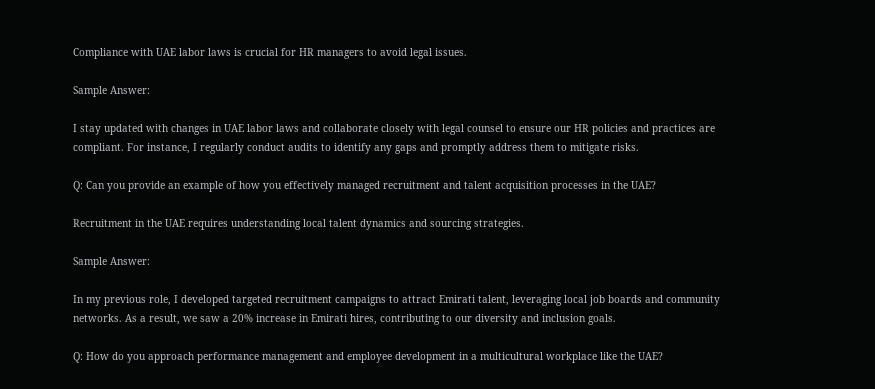Compliance with UAE labor laws is crucial for HR managers to avoid legal issues.

Sample Answer:

I stay updated with changes in UAE labor laws and collaborate closely with legal counsel to ensure our HR policies and practices are compliant. For instance, I regularly conduct audits to identify any gaps and promptly address them to mitigate risks.

Q: Can you provide an example of how you effectively managed recruitment and talent acquisition processes in the UAE?

Recruitment in the UAE requires understanding local talent dynamics and sourcing strategies.

Sample Answer:

In my previous role, I developed targeted recruitment campaigns to attract Emirati talent, leveraging local job boards and community networks. As a result, we saw a 20% increase in Emirati hires, contributing to our diversity and inclusion goals.

Q: How do you approach performance management and employee development in a multicultural workplace like the UAE?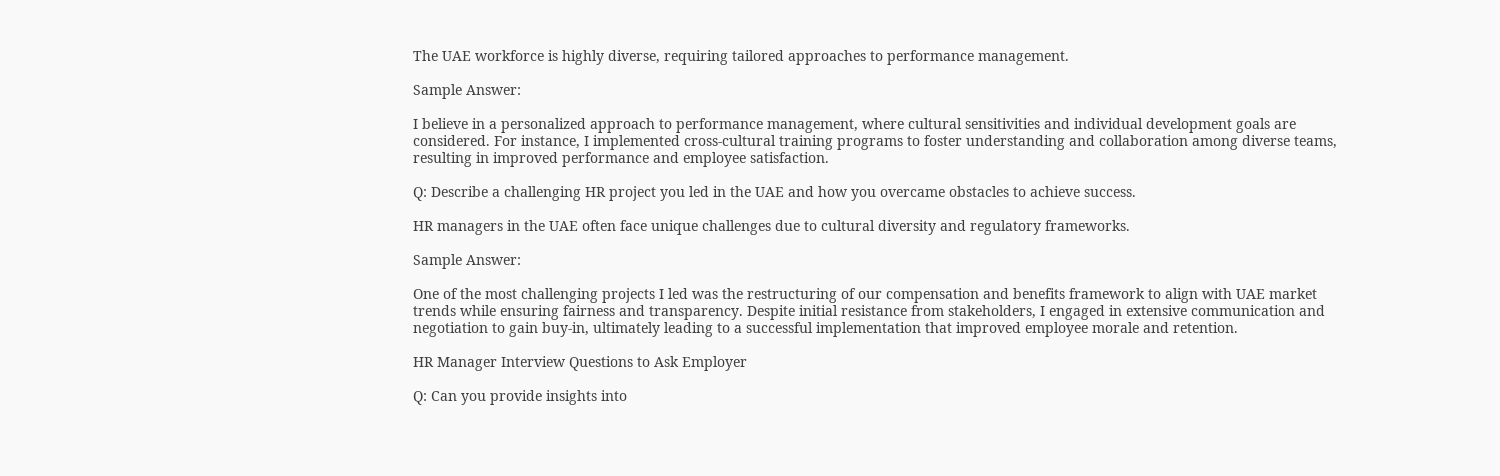The UAE workforce is highly diverse, requiring tailored approaches to performance management.

Sample Answer:

I believe in a personalized approach to performance management, where cultural sensitivities and individual development goals are considered. For instance, I implemented cross-cultural training programs to foster understanding and collaboration among diverse teams, resulting in improved performance and employee satisfaction.

Q: Describe a challenging HR project you led in the UAE and how you overcame obstacles to achieve success.

HR managers in the UAE often face unique challenges due to cultural diversity and regulatory frameworks.

Sample Answer:

One of the most challenging projects I led was the restructuring of our compensation and benefits framework to align with UAE market trends while ensuring fairness and transparency. Despite initial resistance from stakeholders, I engaged in extensive communication and negotiation to gain buy-in, ultimately leading to a successful implementation that improved employee morale and retention.

HR Manager Interview Questions to Ask Employer

Q: Can you provide insights into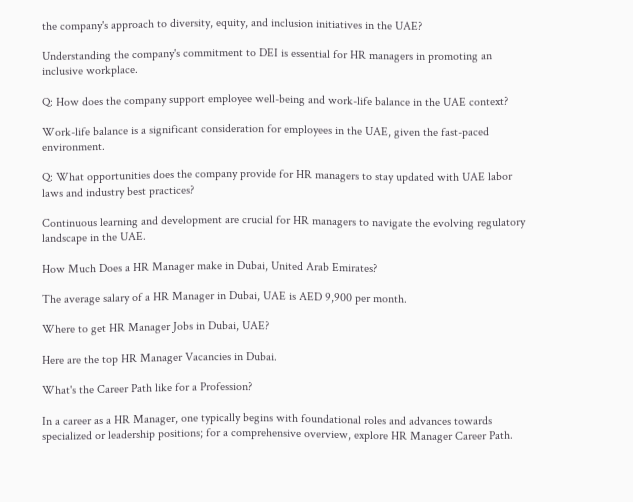the company's approach to diversity, equity, and inclusion initiatives in the UAE?

Understanding the company's commitment to DEI is essential for HR managers in promoting an inclusive workplace.

Q: How does the company support employee well-being and work-life balance in the UAE context?

Work-life balance is a significant consideration for employees in the UAE, given the fast-paced environment.

Q: What opportunities does the company provide for HR managers to stay updated with UAE labor laws and industry best practices?

Continuous learning and development are crucial for HR managers to navigate the evolving regulatory landscape in the UAE.

How Much Does a HR Manager make in Dubai, United Arab Emirates?

The average salary of a HR Manager in Dubai, UAE is AED 9,900 per month.

Where to get HR Manager Jobs in Dubai, UAE?

Here are the top HR Manager Vacancies in Dubai.

What's the Career Path like for a Profession?

In a career as a HR Manager, one typically begins with foundational roles and advances towards specialized or leadership positions; for a comprehensive overview, explore HR Manager Career Path.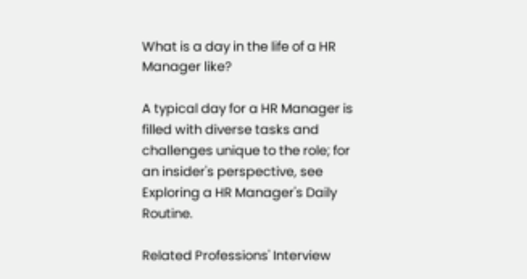What is a day in the life of a HR Manager like?

A typical day for a HR Manager is filled with diverse tasks and challenges unique to the role; for an insider's perspective, see Exploring a HR Manager's Daily Routine.

Related Professions' Interview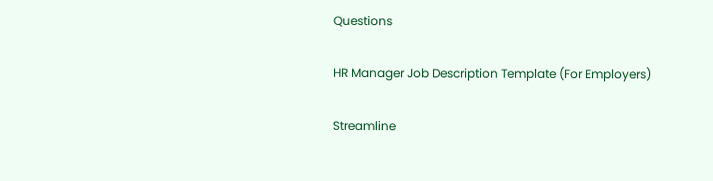Questions

HR Manager Job Description Template (For Employers)

Streamline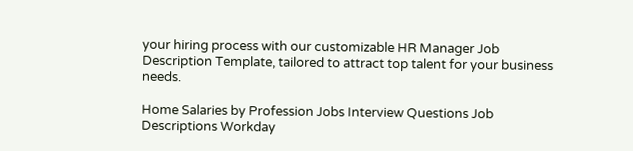your hiring process with our customizable HR Manager Job Description Template, tailored to attract top talent for your business needs.

Home Salaries by Profession Jobs Interview Questions Job Descriptions Workday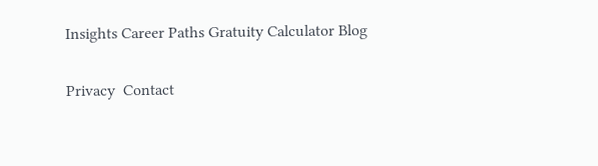Insights Career Paths Gratuity Calculator Blog

Privacy  Contact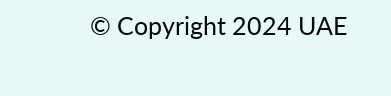© Copyright 2024 UAE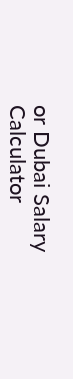or Dubai Salary Calculator